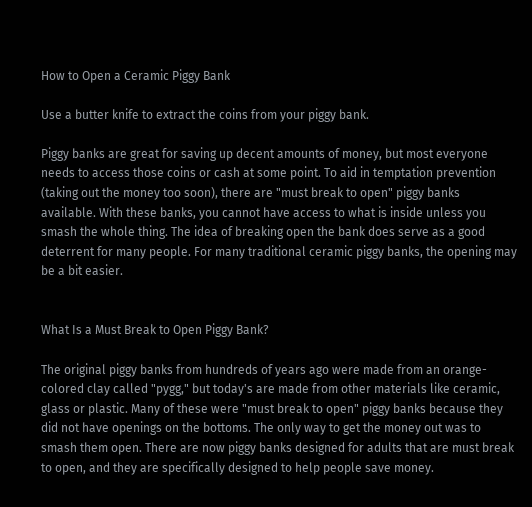How to Open a Ceramic Piggy Bank

Use a butter knife to extract the coins from your piggy bank.

Piggy banks are great for saving up decent amounts of money, but most everyone needs to access those coins or cash at some point. To aid in temptation prevention (taking out the money too soon), there are "must break to open" piggy banks available. With these banks, you cannot have access to what is inside unless you smash the whole thing. The idea of breaking open the bank does serve as a good deterrent for many people. For many traditional ceramic piggy banks, the opening may be a bit easier.


What Is a Must Break to Open Piggy Bank?

The original piggy banks from hundreds of years ago were made from an orange-colored clay called "pygg," but today's are made from other materials like ceramic, glass or plastic. Many of these were "must break to open" piggy banks because they did not have openings on the bottoms. The only way to get the money out was to smash them open. There are now piggy banks designed for adults that are must break to open, and they are specifically designed to help people save money.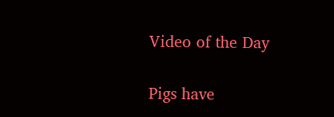Video of the Day

Pigs have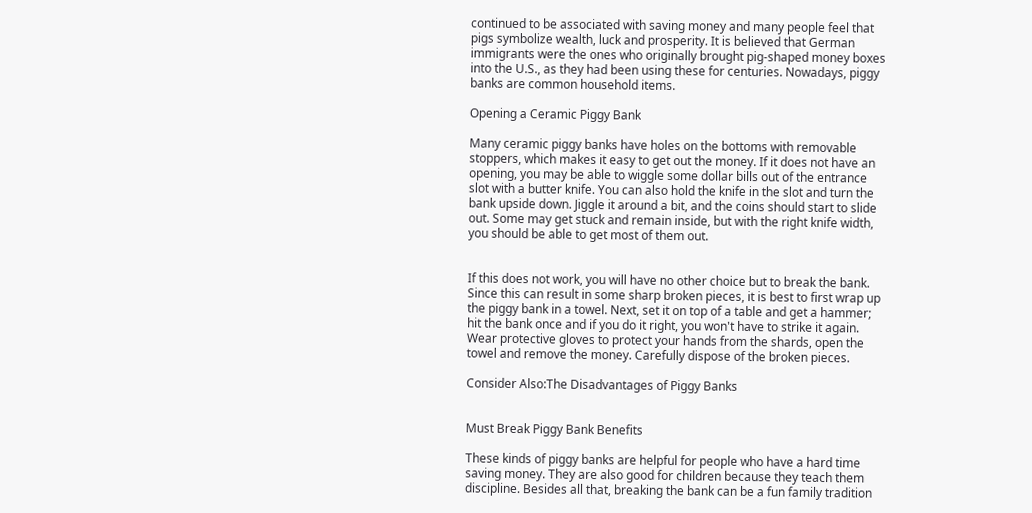continued to be associated with saving money and many people feel that pigs symbolize wealth, luck and prosperity. It is believed that German immigrants were the ones who originally brought pig-shaped money boxes into the U.S., as they had been using these for centuries. Nowadays, piggy banks are common household items.

Opening a Ceramic Piggy Bank

Many ceramic piggy banks have holes on the bottoms with removable stoppers, which makes it easy to get out the money. If it does not have an opening, you may be able to wiggle some dollar bills out of the entrance slot with a butter knife. You can also hold the knife in the slot and turn the bank upside down. Jiggle it around a bit, and the coins should start to slide out. Some may get stuck and remain inside, but with the right knife width, you should be able to get most of them out.


If this does not work, you will have no other choice but to break the bank. Since this can result in some sharp broken pieces, it is best to first wrap up the piggy bank in a towel. Next, set it on top of a table and get a hammer; hit the bank once and if you do it right, you won't have to strike it again. Wear protective gloves to protect your hands from the shards, open the towel and remove the money. Carefully dispose of the broken pieces.

Consider Also:The Disadvantages of Piggy Banks


Must Break Piggy Bank Benefits

These kinds of piggy banks are helpful for people who have a hard time saving money. They are also good for children because they teach them discipline. Besides all that, breaking the bank can be a fun family tradition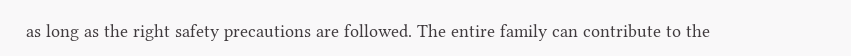as long as the right safety precautions are followed. The entire family can contribute to the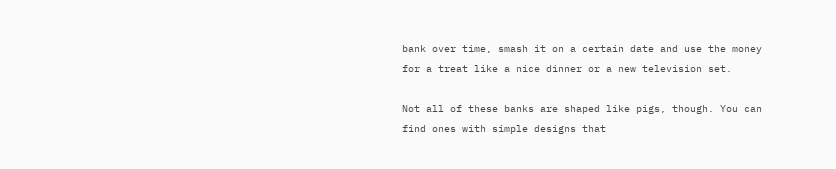bank over time, smash it on a certain date and use the money for a treat like a nice dinner or a new television set.

Not all of these banks are shaped like pigs, though. You can find ones with simple designs that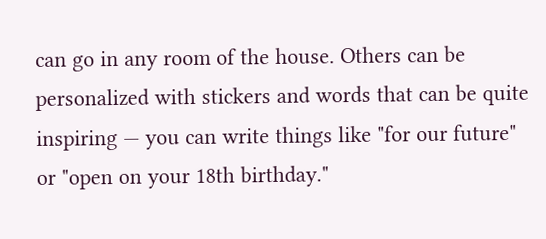can go in any room of the house. Others can be personalized with stickers and words that can be quite inspiring — you can write things like "for our future" or "open on your 18th birthday."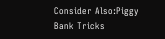Consider Also:Piggy Bank Tricks